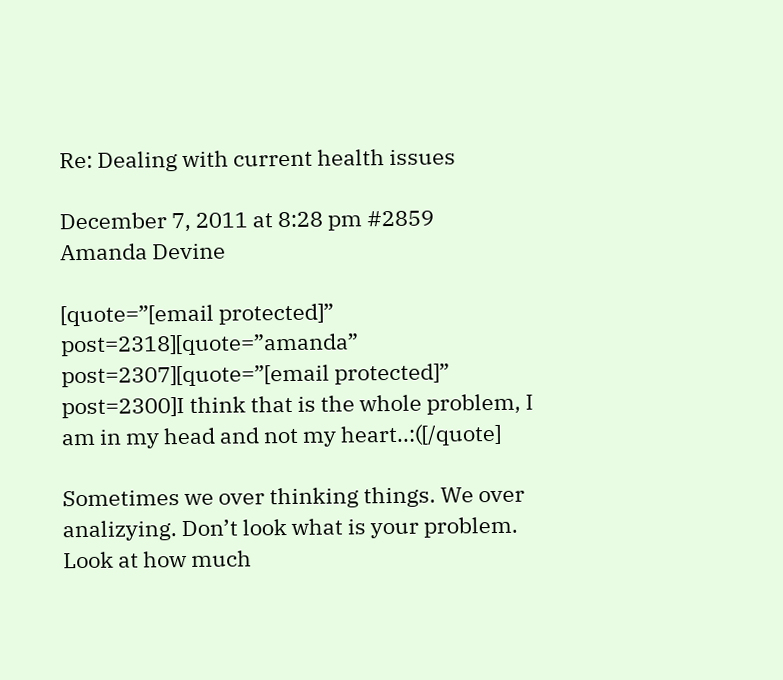Re: Dealing with current health issues

December 7, 2011 at 8:28 pm #2859
Amanda Devine

[quote=”[email protected]” post=2318][quote=”amanda” post=2307][quote=”[email protected]” post=2300]I think that is the whole problem, I am in my head and not my heart..:([/quote]

Sometimes we over thinking things. We over analizying. Don’t look what is your problem. Look at how much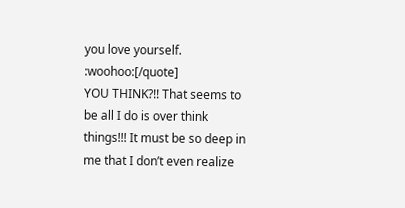you love yourself. :woohoo:[/quote]
YOU THINK?!! That seems to be all I do is over think things!!! It must be so deep in me that I don’t even realize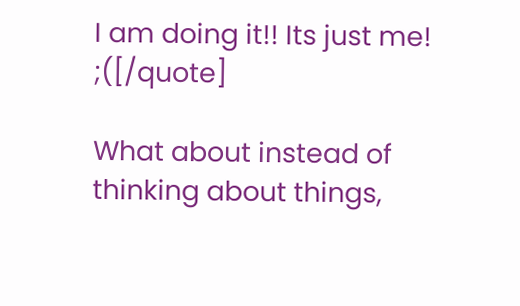I am doing it!! Its just me! ;([/quote]

What about instead of thinking about things,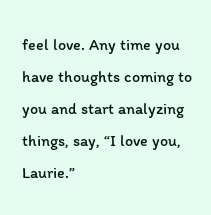feel love. Any time you have thoughts coming to you and start analyzing things, say, “I love you, Laurie.”